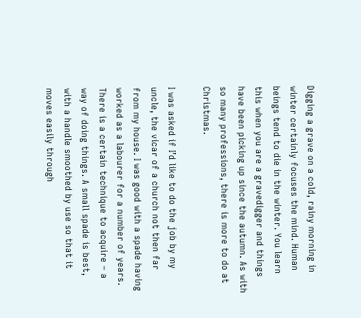Digging a grave on a cold, rainy morning in winter certainly focuses the mind. Human beings tend to die in the winter. You learn this when you are a gravedigger and things have been picking up since the autumn. As with so many professions, there is more to do at Christmas.

I was asked if I’d like to do the job by my uncle, the vicar of a church not then far from my house. I was good with a spade having worked as a labourer for a number of years. There is a certain technique to acquire – a way of doing things. A small spade is best, with a handle smoothed by use so that it moves easily through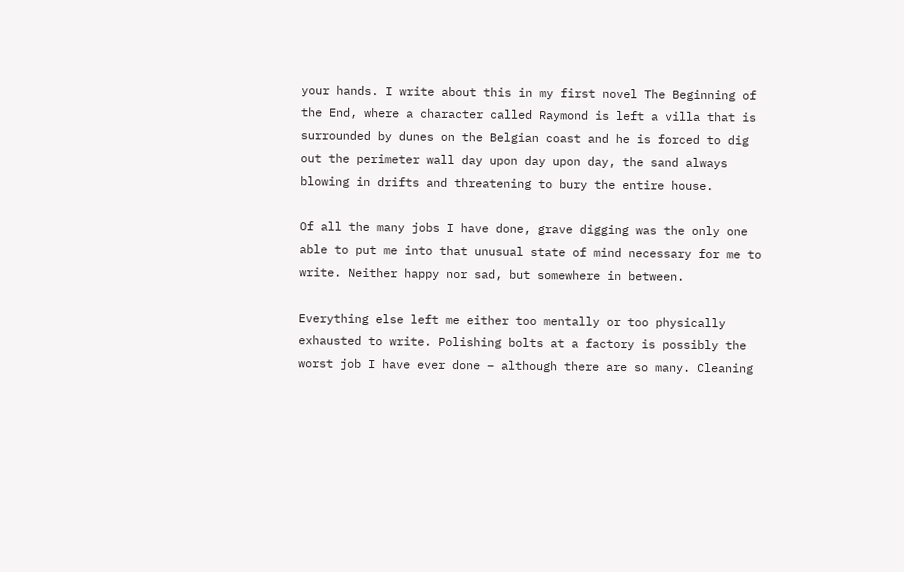your hands. I write about this in my first novel The Beginning of the End, where a character called Raymond is left a villa that is surrounded by dunes on the Belgian coast and he is forced to dig out the perimeter wall day upon day upon day, the sand always blowing in drifts and threatening to bury the entire house.

Of all the many jobs I have done, grave digging was the only one able to put me into that unusual state of mind necessary for me to write. Neither happy nor sad, but somewhere in between.

Everything else left me either too mentally or too physically exhausted to write. Polishing bolts at a factory is possibly the worst job I have ever done – although there are so many. Cleaning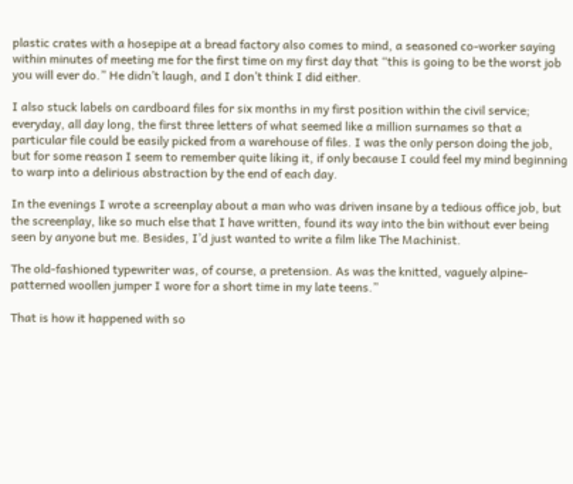plastic crates with a hosepipe at a bread factory also comes to mind, a seasoned co-worker saying within minutes of meeting me for the first time on my first day that “this is going to be the worst job you will ever do.” He didn’t laugh, and I don’t think I did either.

I also stuck labels on cardboard files for six months in my first position within the civil service; everyday, all day long, the first three letters of what seemed like a million surnames so that a particular file could be easily picked from a warehouse of files. I was the only person doing the job, but for some reason I seem to remember quite liking it, if only because I could feel my mind beginning to warp into a delirious abstraction by the end of each day.

In the evenings I wrote a screenplay about a man who was driven insane by a tedious office job, but the screenplay, like so much else that I have written, found its way into the bin without ever being seen by anyone but me. Besides, I’d just wanted to write a film like The Machinist.

The old-fashioned typewriter was, of course, a pretension. As was the knitted, vaguely alpine-patterned woollen jumper I wore for a short time in my late teens.”

That is how it happened with so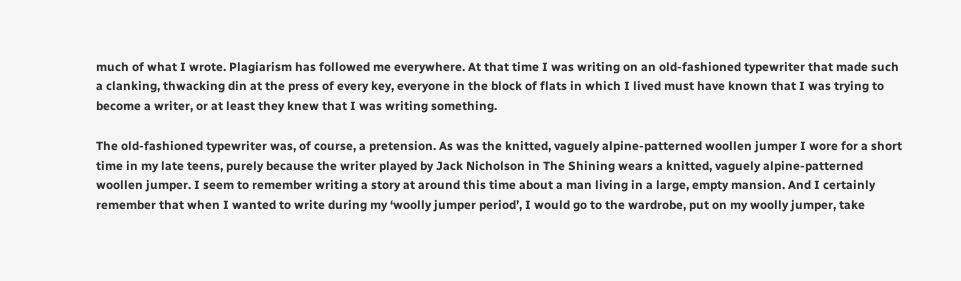much of what I wrote. Plagiarism has followed me everywhere. At that time I was writing on an old-fashioned typewriter that made such a clanking, thwacking din at the press of every key, everyone in the block of flats in which I lived must have known that I was trying to become a writer, or at least they knew that I was writing something.

The old-fashioned typewriter was, of course, a pretension. As was the knitted, vaguely alpine-patterned woollen jumper I wore for a short time in my late teens, purely because the writer played by Jack Nicholson in The Shining wears a knitted, vaguely alpine-patterned woollen jumper. I seem to remember writing a story at around this time about a man living in a large, empty mansion. And I certainly remember that when I wanted to write during my ‘woolly jumper period’, I would go to the wardrobe, put on my woolly jumper, take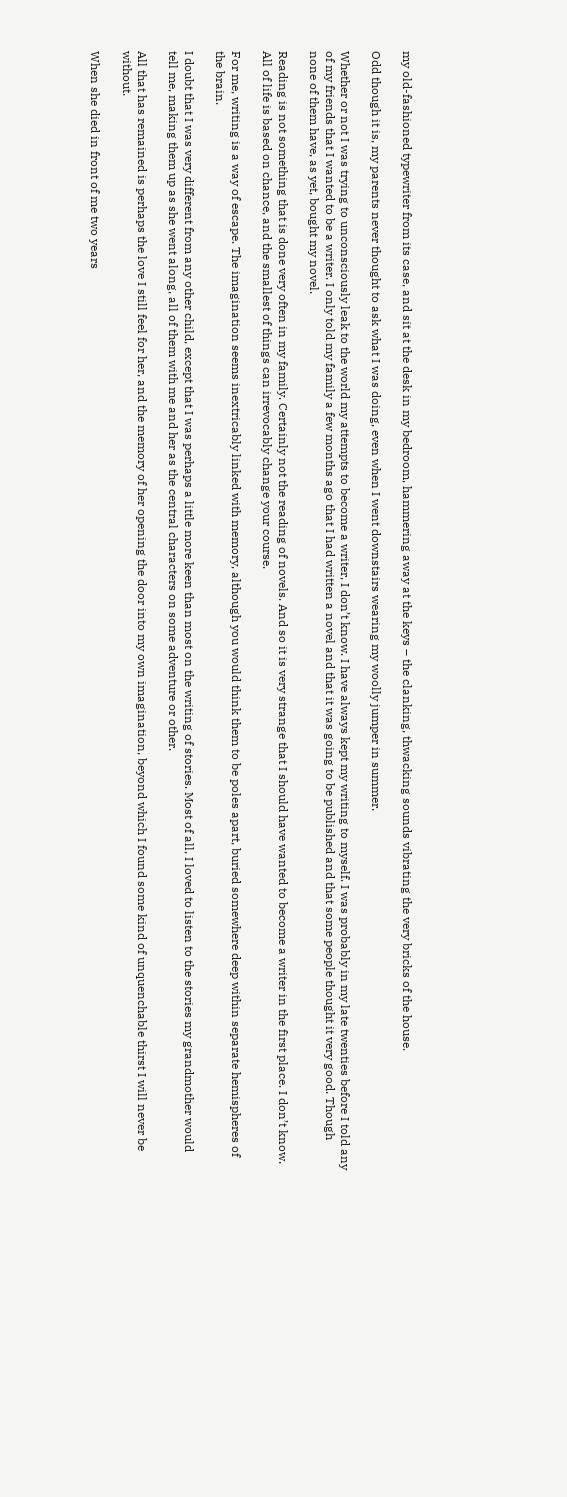my old-fashioned typewriter from its case, and sit at the desk in my bedroom, hammering away at the keys – the clanking, thwacking sounds vibrating the very bricks of the house.

Odd though it is, my parents never thought to ask what I was doing, even when I went downstairs wearing my woolly jumper in summer.

Whether or not I was trying to unconsciously leak to the world my attempts to become a writer, I don’t know. I have always kept my writing to myself. I was probably in my late twenties before I told any of my friends that I wanted to be a writer. I only told my family a few months ago that I had written a novel and that it was going to be published and that some people thought it very good. Though none of them have, as yet, bought my novel.

Reading is not something that is done very often in my family. Certainly not the reading of novels. And so it is very strange that I should have wanted to become a writer in the first place. I don’t know. All of life is based on chance, and the smallest of things can irrevocably change your course.

For me, writing is a way of escape. The imagination seems inextricably linked with memory, although you would think them to be poles apart, buried somewhere deep within separate hemispheres of the brain.

I doubt that I was very different from any other child, except that I was perhaps a little more keen than most on the writing of stories. Most of all, I loved to listen to the stories my grandmother would tell me, making them up as she went along, all of them with me and her as the central characters on some adventure or other.

All that has remained is perhaps the love I still feel for her, and the memory of her opening the door into my own imagination, beyond which I found some kind of unquenchable thirst I will never be without.

When she died in front of me two years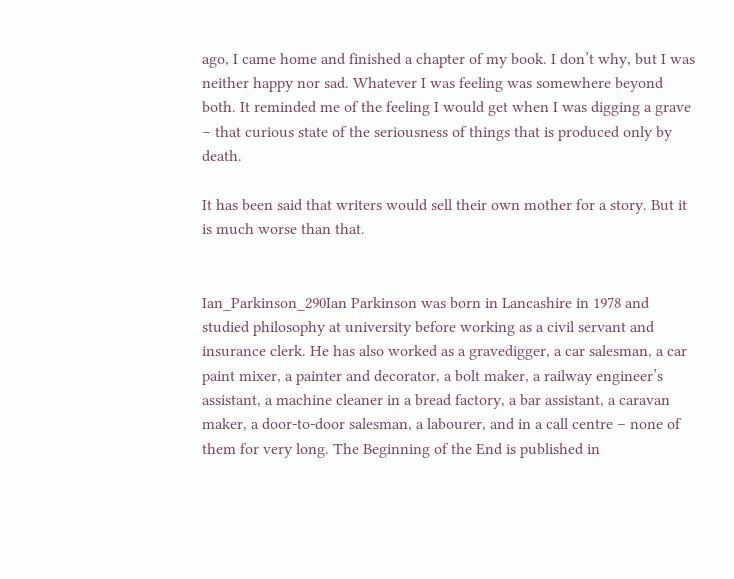ago, I came home and finished a chapter of my book. I don’t why, but I was neither happy nor sad. Whatever I was feeling was somewhere beyond both. It reminded me of the feeling I would get when I was digging a grave – that curious state of the seriousness of things that is produced only by death.

It has been said that writers would sell their own mother for a story. But it is much worse than that.


Ian_Parkinson_290Ian Parkinson was born in Lancashire in 1978 and studied philosophy at university before working as a civil servant and insurance clerk. He has also worked as a gravedigger, a car salesman, a car paint mixer, a painter and decorator, a bolt maker, a railway engineer’s assistant, a machine cleaner in a bread factory, a bar assistant, a caravan maker, a door-to-door salesman, a labourer, and in a call centre – none of them for very long. The Beginning of the End is published in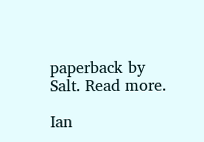paperback by Salt. Read more.

Ian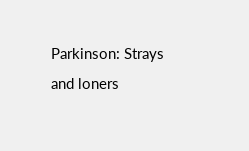Parkinson: Strays and loners